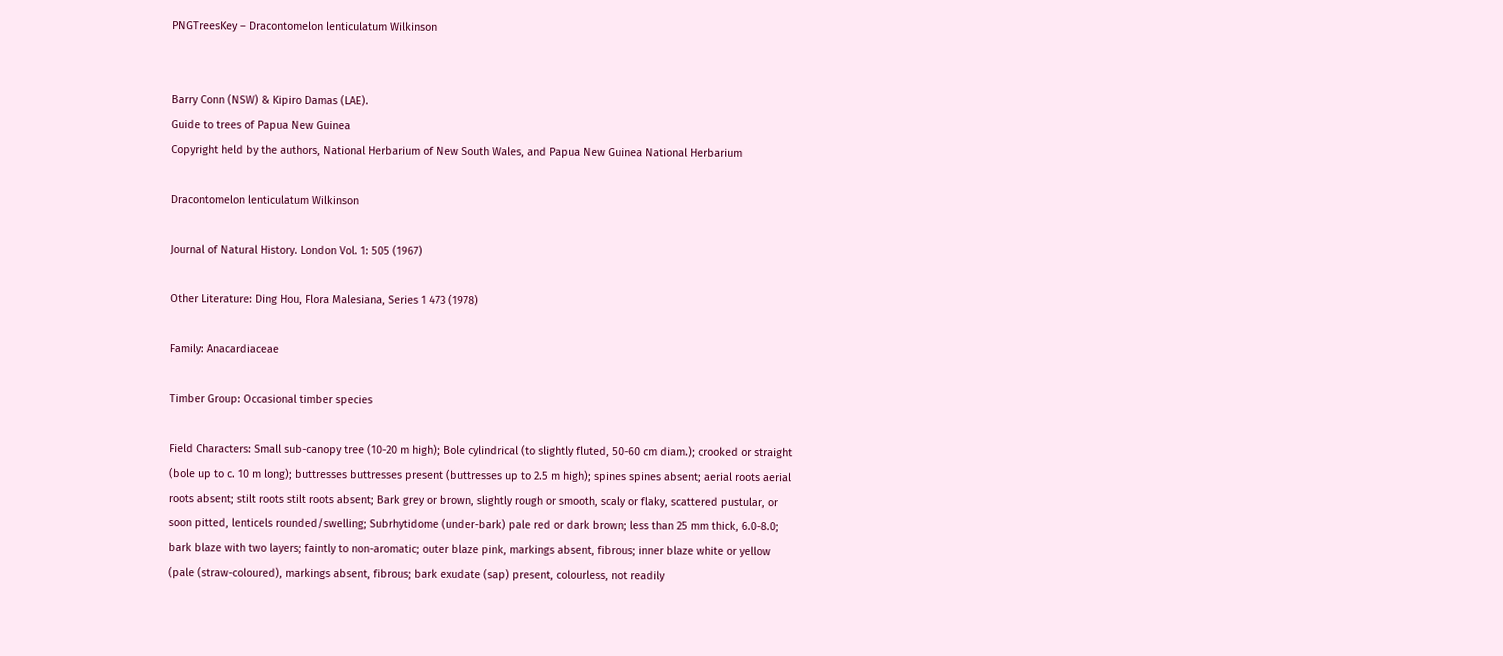PNGTreesKey – Dracontomelon lenticulatum Wilkinson


Barry Conn (NSW) & Kipiro Damas (LAE).
Guide to trees of Papua New Guinea
Copyright held by the authors, National Herbarium of New South Wales, and Papua New Guinea National Herbarium

Dracontomelon lenticulatum Wilkinson

Journal of Natural History. London Vol. 1: 505 (1967)

Other Literature: Ding Hou, Flora Malesiana, Series 1 473 (1978)

Family: Anacardiaceae

Timber Group: Occasional timber species

Field Characters: Small sub-canopy tree (10-20 m high); Bole cylindrical (to slightly fluted, 50-60 cm diam.); crooked or straight (bole up to c. 10 m long); buttresses buttresses present (buttresses up to 2.5 m high); spines spines absent; aerial roots aerial roots absent; stilt roots stilt roots absent; Bark grey or brown, slightly rough or smooth, scaly or flaky, scattered pustular, or soon pitted, lenticels rounded/swelling; Subrhytidome (under-bark) pale red or dark brown; less than 25 mm thick, 6.0-8.0; bark blaze with two layers; faintly to non-aromatic; outer blaze pink, markings absent, fibrous; inner blaze white or yellow (pale (straw-coloured), markings absent, fibrous; bark exudate (sap) present, colourless, not readily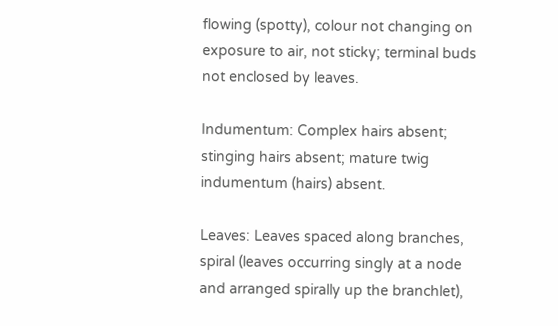flowing (spotty), colour not changing on exposure to air, not sticky; terminal buds not enclosed by leaves.

Indumentum: Complex hairs absent; stinging hairs absent; mature twig indumentum (hairs) absent.

Leaves: Leaves spaced along branches, spiral (leaves occurring singly at a node and arranged spirally up the branchlet),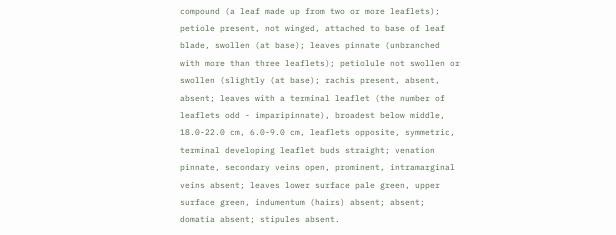compound (a leaf made up from two or more leaflets); petiole present, not winged, attached to base of leaf blade, swollen (at base); leaves pinnate (unbranched with more than three leaflets); petiolule not swollen or swollen (slightly (at base); rachis present, absent, absent; leaves with a terminal leaflet (the number of leaflets odd - imparipinnate), broadest below middle, 18.0-22.0 cm, 6.0-9.0 cm, leaflets opposite, symmetric, terminal developing leaflet buds straight; venation pinnate, secondary veins open, prominent, intramarginal veins absent; leaves lower surface pale green, upper surface green, indumentum (hairs) absent; absent; domatia absent; stipules absent.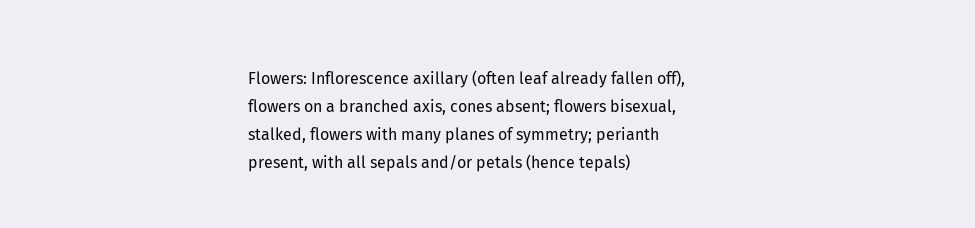Flowers: Inflorescence axillary (often leaf already fallen off), flowers on a branched axis, cones absent; flowers bisexual, stalked, flowers with many planes of symmetry; perianth present, with all sepals and/or petals (hence tepals)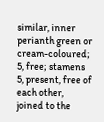similar, inner perianth green or cream-coloured; 5, free; stamens 5, present, free of each other, joined to the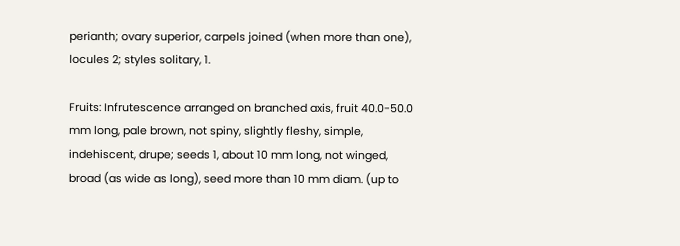perianth; ovary superior, carpels joined (when more than one), locules 2; styles solitary, 1.

Fruits: Infrutescence arranged on branched axis, fruit 40.0-50.0 mm long, pale brown, not spiny, slightly fleshy, simple, indehiscent, drupe; seeds 1, about 10 mm long, not winged, broad (as wide as long), seed more than 10 mm diam. (up to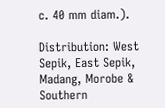c. 40 mm diam.).

Distribution: West Sepik, East Sepik, Madang, Morobe & Southern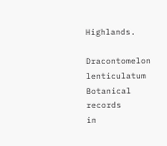Highlands.

Dracontomelon lenticulatum
Botanical records
in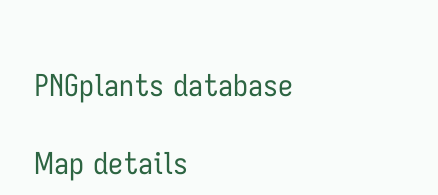PNGplants database

Map details